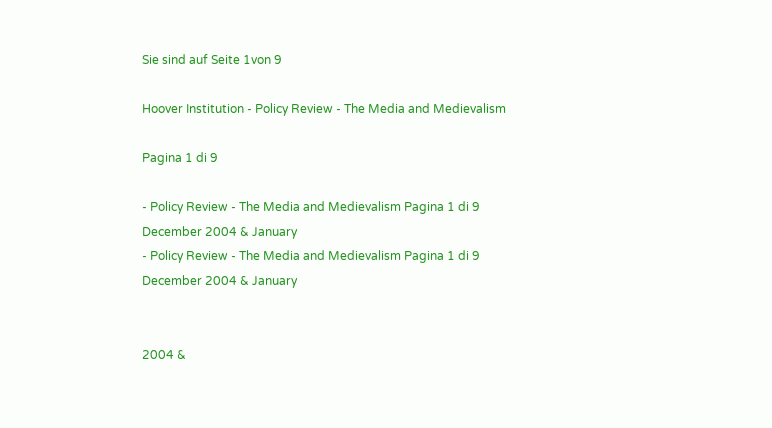Sie sind auf Seite 1von 9

Hoover Institution - Policy Review - The Media and Medievalism

Pagina 1 di 9

- Policy Review - The Media and Medievalism Pagina 1 di 9 December 2004 & January
- Policy Review - The Media and Medievalism Pagina 1 di 9 December 2004 & January


2004 &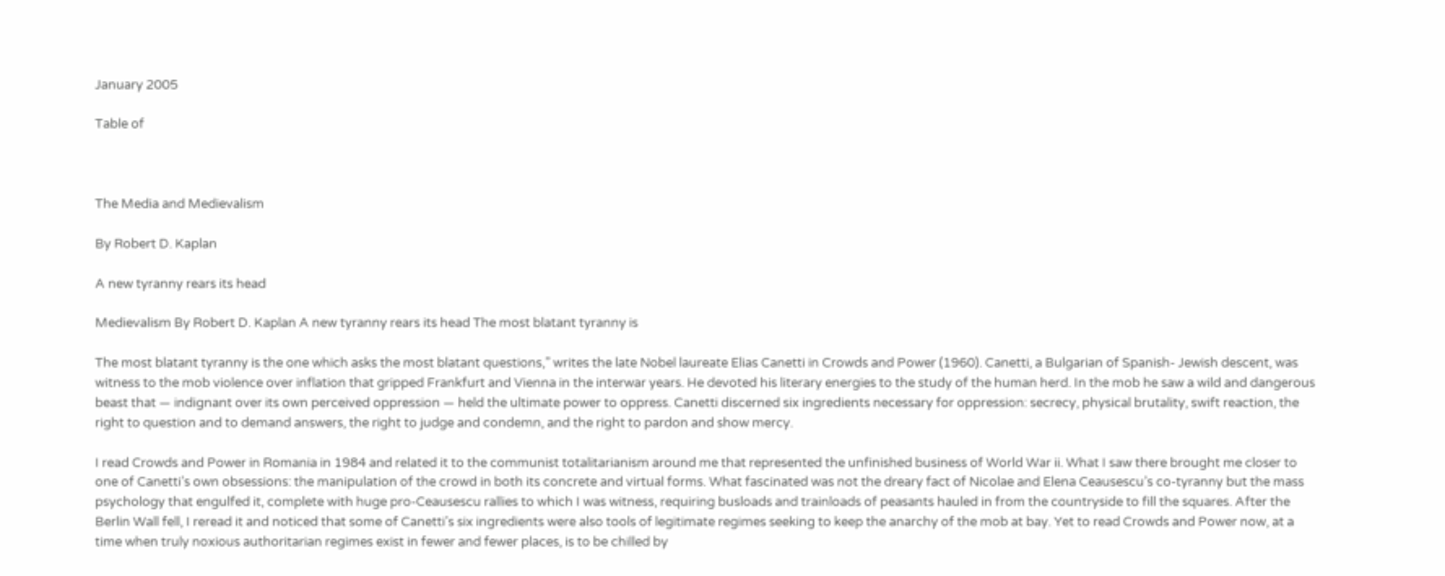January 2005

Table of



The Media and Medievalism

By Robert D. Kaplan

A new tyranny rears its head

Medievalism By Robert D. Kaplan A new tyranny rears its head The most blatant tyranny is

The most blatant tyranny is the one which asks the most blatant questions,” writes the late Nobel laureate Elias Canetti in Crowds and Power (1960). Canetti, a Bulgarian of Spanish- Jewish descent, was witness to the mob violence over inflation that gripped Frankfurt and Vienna in the interwar years. He devoted his literary energies to the study of the human herd. In the mob he saw a wild and dangerous beast that — indignant over its own perceived oppression — held the ultimate power to oppress. Canetti discerned six ingredients necessary for oppression: secrecy, physical brutality, swift reaction, the right to question and to demand answers, the right to judge and condemn, and the right to pardon and show mercy.

I read Crowds and Power in Romania in 1984 and related it to the communist totalitarianism around me that represented the unfinished business of World War ii. What I saw there brought me closer to one of Canetti’s own obsessions: the manipulation of the crowd in both its concrete and virtual forms. What fascinated was not the dreary fact of Nicolae and Elena Ceausescu’s co-tyranny but the mass psychology that engulfed it, complete with huge pro-Ceausescu rallies to which I was witness, requiring busloads and trainloads of peasants hauled in from the countryside to fill the squares. After the Berlin Wall fell, I reread it and noticed that some of Canetti’s six ingredients were also tools of legitimate regimes seeking to keep the anarchy of the mob at bay. Yet to read Crowds and Power now, at a time when truly noxious authoritarian regimes exist in fewer and fewer places, is to be chilled by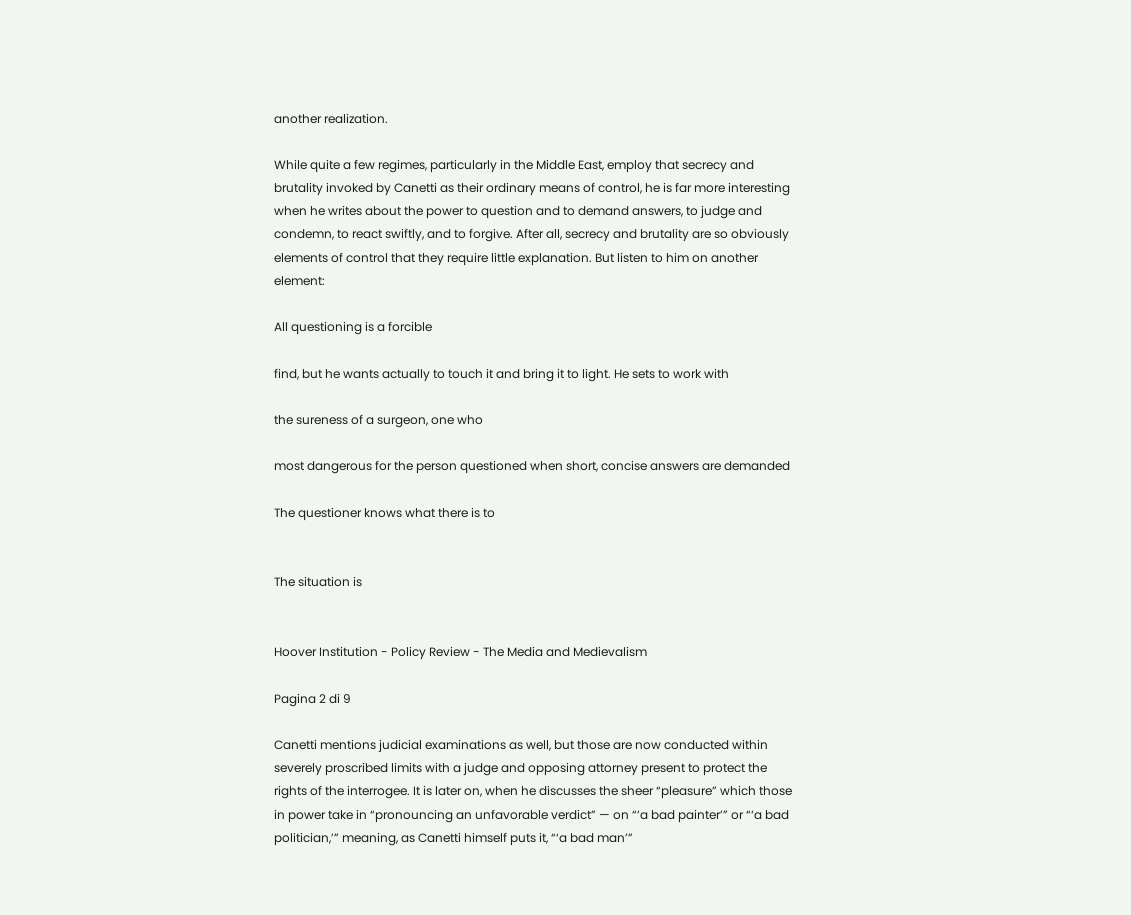another realization.

While quite a few regimes, particularly in the Middle East, employ that secrecy and brutality invoked by Canetti as their ordinary means of control, he is far more interesting when he writes about the power to question and to demand answers, to judge and condemn, to react swiftly, and to forgive. After all, secrecy and brutality are so obviously elements of control that they require little explanation. But listen to him on another element:

All questioning is a forcible

find, but he wants actually to touch it and bring it to light. He sets to work with

the sureness of a surgeon, one who

most dangerous for the person questioned when short, concise answers are demanded

The questioner knows what there is to


The situation is


Hoover Institution - Policy Review - The Media and Medievalism

Pagina 2 di 9

Canetti mentions judicial examinations as well, but those are now conducted within severely proscribed limits with a judge and opposing attorney present to protect the rights of the interrogee. It is later on, when he discusses the sheer “pleasure” which those in power take in “pronouncing an unfavorable verdict” — on “‘a bad painter’” or “‘a bad politician,’” meaning, as Canetti himself puts it, “‘a bad man’”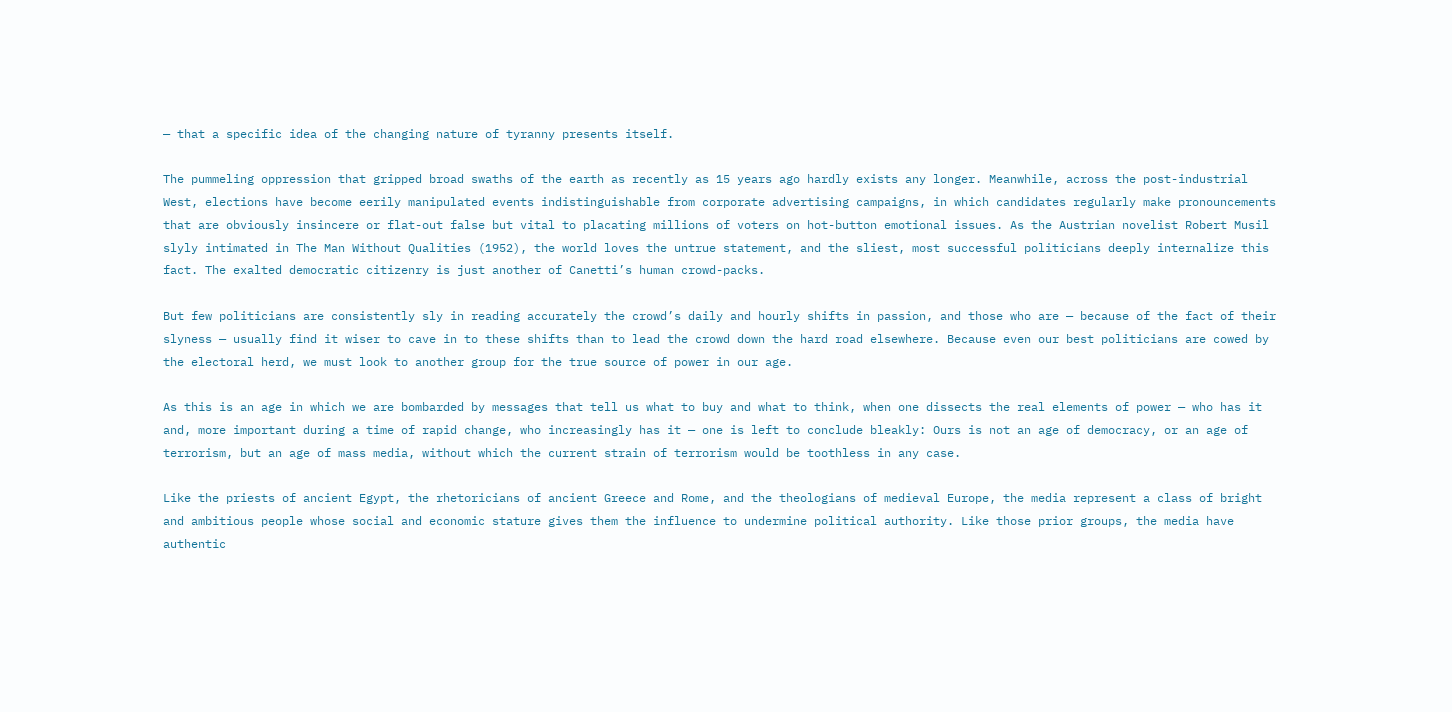— that a specific idea of the changing nature of tyranny presents itself.

The pummeling oppression that gripped broad swaths of the earth as recently as 15 years ago hardly exists any longer. Meanwhile, across the post-industrial West, elections have become eerily manipulated events indistinguishable from corporate advertising campaigns, in which candidates regularly make pronouncements that are obviously insincere or flat-out false but vital to placating millions of voters on hot-button emotional issues. As the Austrian novelist Robert Musil slyly intimated in The Man Without Qualities (1952), the world loves the untrue statement, and the sliest, most successful politicians deeply internalize this fact. The exalted democratic citizenry is just another of Canetti’s human crowd-packs.

But few politicians are consistently sly in reading accurately the crowd’s daily and hourly shifts in passion, and those who are — because of the fact of their slyness — usually find it wiser to cave in to these shifts than to lead the crowd down the hard road elsewhere. Because even our best politicians are cowed by the electoral herd, we must look to another group for the true source of power in our age.

As this is an age in which we are bombarded by messages that tell us what to buy and what to think, when one dissects the real elements of power — who has it and, more important during a time of rapid change, who increasingly has it — one is left to conclude bleakly: Ours is not an age of democracy, or an age of terrorism, but an age of mass media, without which the current strain of terrorism would be toothless in any case.

Like the priests of ancient Egypt, the rhetoricians of ancient Greece and Rome, and the theologians of medieval Europe, the media represent a class of bright and ambitious people whose social and economic stature gives them the influence to undermine political authority. Like those prior groups, the media have authentic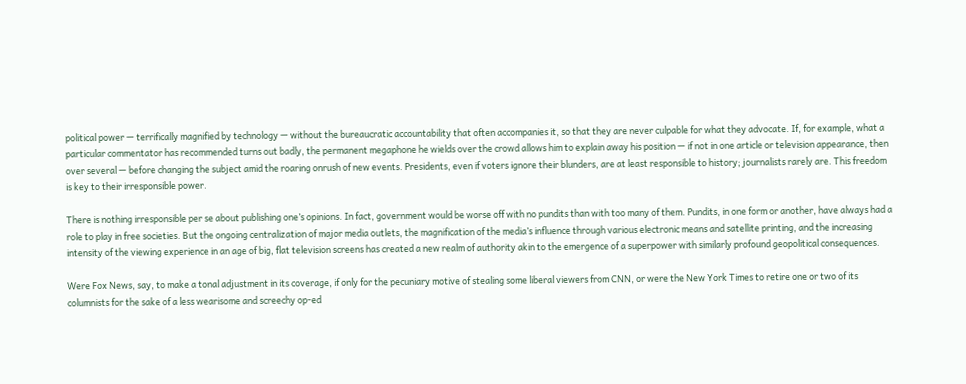political power — terrifically magnified by technology — without the bureaucratic accountability that often accompanies it, so that they are never culpable for what they advocate. If, for example, what a particular commentator has recommended turns out badly, the permanent megaphone he wields over the crowd allows him to explain away his position — if not in one article or television appearance, then over several — before changing the subject amid the roaring onrush of new events. Presidents, even if voters ignore their blunders, are at least responsible to history; journalists rarely are. This freedom is key to their irresponsible power.

There is nothing irresponsible per se about publishing one’s opinions. In fact, government would be worse off with no pundits than with too many of them. Pundits, in one form or another, have always had a role to play in free societies. But the ongoing centralization of major media outlets, the magnification of the media’s influence through various electronic means and satellite printing, and the increasing intensity of the viewing experience in an age of big, flat television screens has created a new realm of authority akin to the emergence of a superpower with similarly profound geopolitical consequences.

Were Fox News, say, to make a tonal adjustment in its coverage, if only for the pecuniary motive of stealing some liberal viewers from CNN, or were the New York Times to retire one or two of its columnists for the sake of a less wearisome and screechy op-ed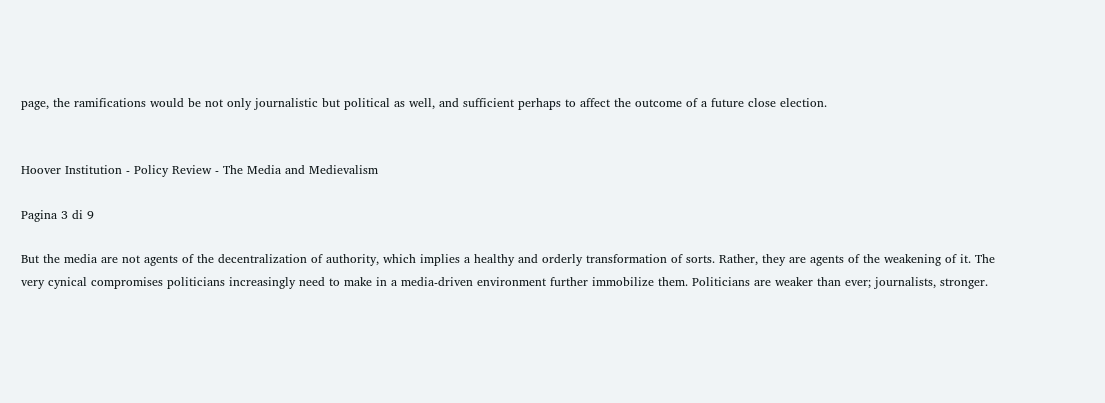page, the ramifications would be not only journalistic but political as well, and sufficient perhaps to affect the outcome of a future close election.


Hoover Institution - Policy Review - The Media and Medievalism

Pagina 3 di 9

But the media are not agents of the decentralization of authority, which implies a healthy and orderly transformation of sorts. Rather, they are agents of the weakening of it. The very cynical compromises politicians increasingly need to make in a media-driven environment further immobilize them. Politicians are weaker than ever; journalists, stronger.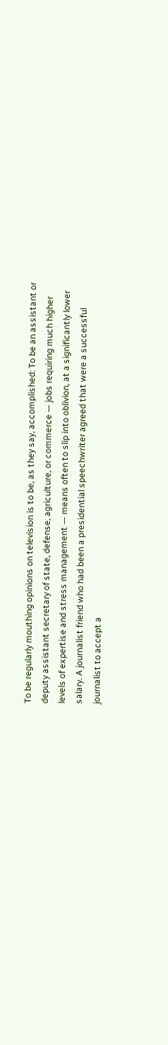To be regularly mouthing opinions on television is to be, as they say, accomplished: To be an assistant or deputy assistant secretary of state, defense, agriculture, or commerce — jobs requiring much higher levels of expertise and stress management — means often to slip into oblivion, at a significantly lower salary. A journalist friend who had been a presidential speechwriter agreed that were a successful journalist to accept a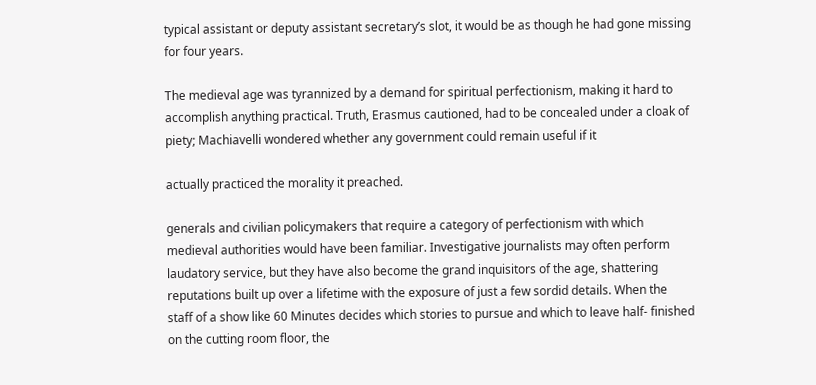typical assistant or deputy assistant secretary’s slot, it would be as though he had gone missing for four years.

The medieval age was tyrannized by a demand for spiritual perfectionism, making it hard to accomplish anything practical. Truth, Erasmus cautioned, had to be concealed under a cloak of piety; Machiavelli wondered whether any government could remain useful if it

actually practiced the morality it preached.

generals and civilian policymakers that require a category of perfectionism with which medieval authorities would have been familiar. Investigative journalists may often perform laudatory service, but they have also become the grand inquisitors of the age, shattering reputations built up over a lifetime with the exposure of just a few sordid details. When the staff of a show like 60 Minutes decides which stories to pursue and which to leave half- finished on the cutting room floor, the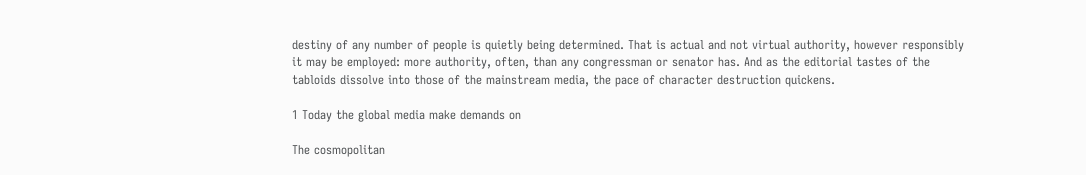destiny of any number of people is quietly being determined. That is actual and not virtual authority, however responsibly it may be employed: more authority, often, than any congressman or senator has. And as the editorial tastes of the tabloids dissolve into those of the mainstream media, the pace of character destruction quickens.

1 Today the global media make demands on

The cosmopolitan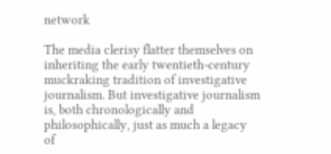network

The media clerisy flatter themselves on inheriting the early twentieth-century muckraking tradition of investigative journalism. But investigative journalism is, both chronologically and philosophically, just as much a legacy of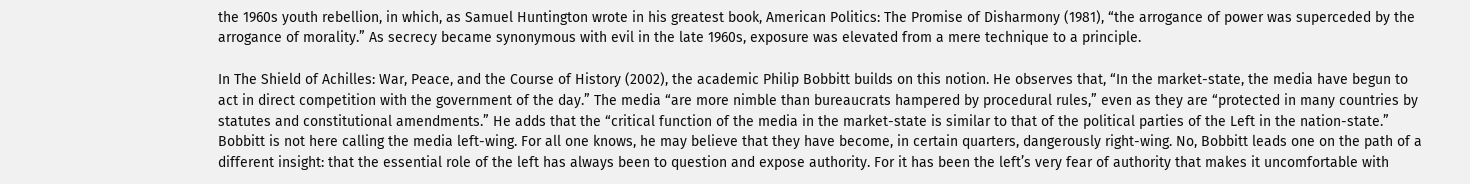the 1960s youth rebellion, in which, as Samuel Huntington wrote in his greatest book, American Politics: The Promise of Disharmony (1981), “the arrogance of power was superceded by the arrogance of morality.” As secrecy became synonymous with evil in the late 1960s, exposure was elevated from a mere technique to a principle.

In The Shield of Achilles: War, Peace, and the Course of History (2002), the academic Philip Bobbitt builds on this notion. He observes that, “In the market-state, the media have begun to act in direct competition with the government of the day.” The media “are more nimble than bureaucrats hampered by procedural rules,” even as they are “protected in many countries by statutes and constitutional amendments.” He adds that the “critical function of the media in the market-state is similar to that of the political parties of the Left in the nation-state.” Bobbitt is not here calling the media left-wing. For all one knows, he may believe that they have become, in certain quarters, dangerously right-wing. No, Bobbitt leads one on the path of a different insight: that the essential role of the left has always been to question and expose authority. For it has been the left’s very fear of authority that makes it uncomfortable with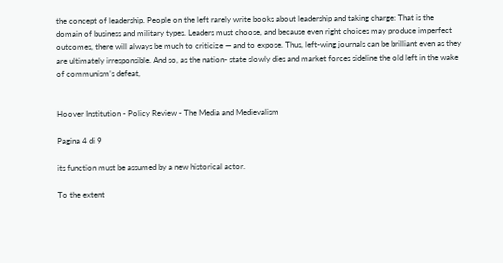the concept of leadership. People on the left rarely write books about leadership and taking charge: That is the domain of business and military types. Leaders must choose, and because even right choices may produce imperfect outcomes, there will always be much to criticize — and to expose. Thus, left-wing journals can be brilliant even as they are ultimately irresponsible. And so, as the nation- state slowly dies and market forces sideline the old left in the wake of communism’s defeat,


Hoover Institution - Policy Review - The Media and Medievalism

Pagina 4 di 9

its function must be assumed by a new historical actor.

To the extent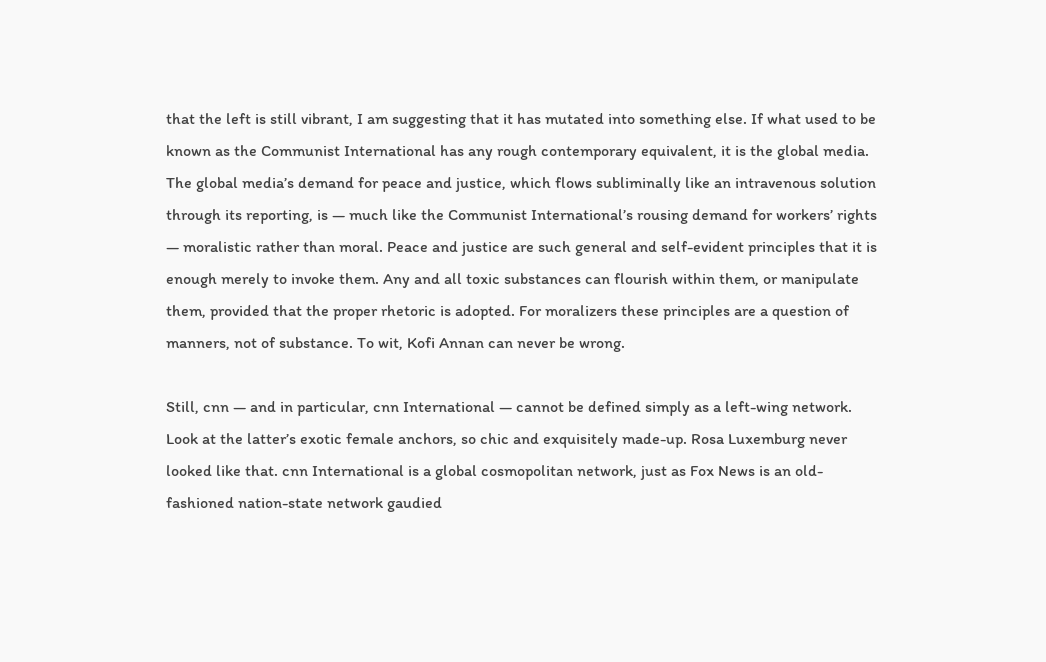that the left is still vibrant, I am suggesting that it has mutated into something else. If what used to be known as the Communist International has any rough contemporary equivalent, it is the global media. The global media’s demand for peace and justice, which flows subliminally like an intravenous solution through its reporting, is — much like the Communist International’s rousing demand for workers’ rights — moralistic rather than moral. Peace and justice are such general and self-evident principles that it is enough merely to invoke them. Any and all toxic substances can flourish within them, or manipulate them, provided that the proper rhetoric is adopted. For moralizers these principles are a question of manners, not of substance. To wit, Kofi Annan can never be wrong.

Still, cnn — and in particular, cnn International — cannot be defined simply as a left-wing network. Look at the latter’s exotic female anchors, so chic and exquisitely made-up. Rosa Luxemburg never looked like that. cnn International is a global cosmopolitan network, just as Fox News is an old-fashioned nation-state network gaudied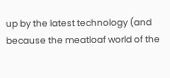up by the latest technology (and because the meatloaf world of the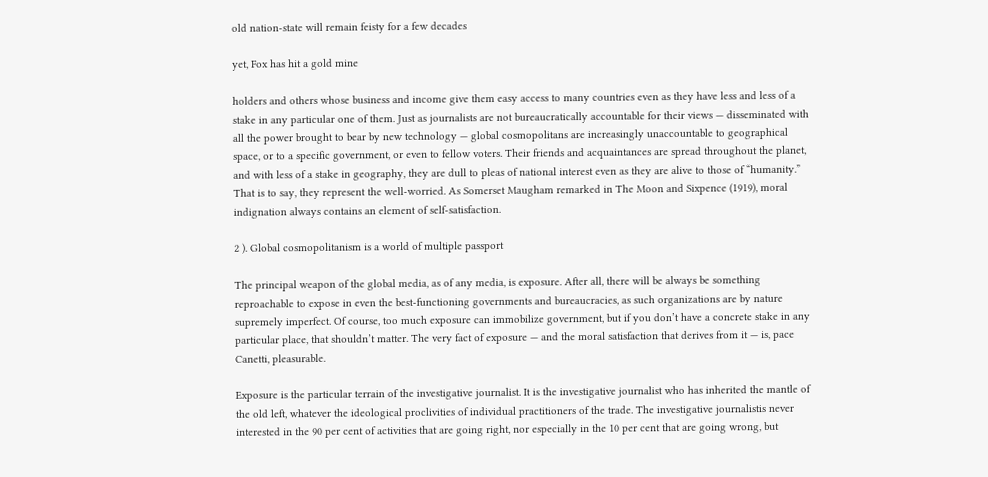old nation-state will remain feisty for a few decades

yet, Fox has hit a gold mine

holders and others whose business and income give them easy access to many countries even as they have less and less of a stake in any particular one of them. Just as journalists are not bureaucratically accountable for their views — disseminated with all the power brought to bear by new technology — global cosmopolitans are increasingly unaccountable to geographical space, or to a specific government, or even to fellow voters. Their friends and acquaintances are spread throughout the planet, and with less of a stake in geography, they are dull to pleas of national interest even as they are alive to those of “humanity.” That is to say, they represent the well-worried. As Somerset Maugham remarked in The Moon and Sixpence (1919), moral indignation always contains an element of self-satisfaction.

2 ). Global cosmopolitanism is a world of multiple passport

The principal weapon of the global media, as of any media, is exposure. After all, there will be always be something reproachable to expose in even the best-functioning governments and bureaucracies, as such organizations are by nature supremely imperfect. Of course, too much exposure can immobilize government, but if you don’t have a concrete stake in any particular place, that shouldn’t matter. The very fact of exposure — and the moral satisfaction that derives from it — is, pace Canetti, pleasurable.

Exposure is the particular terrain of the investigative journalist. It is the investigative journalist who has inherited the mantle of the old left, whatever the ideological proclivities of individual practitioners of the trade. The investigative journalistis never interested in the 90 per cent of activities that are going right, nor especially in the 10 per cent that are going wrong, but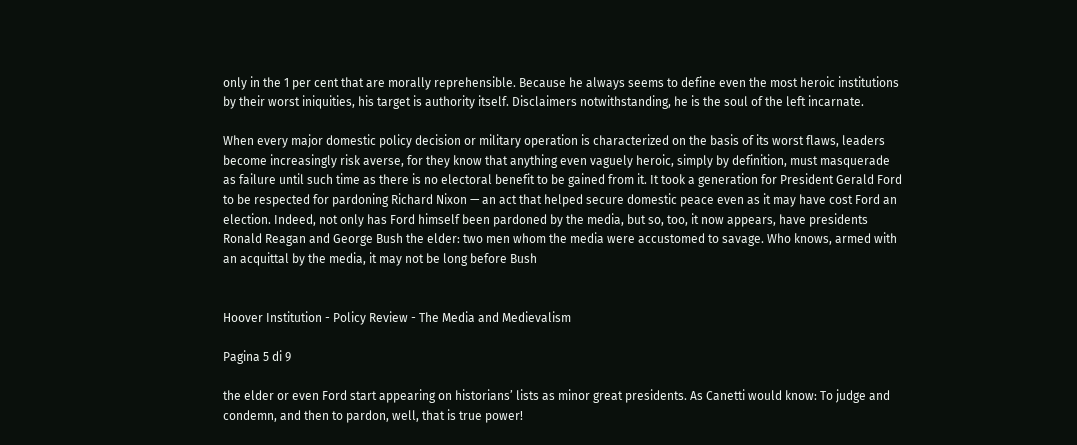only in the 1 per cent that are morally reprehensible. Because he always seems to define even the most heroic institutions by their worst iniquities, his target is authority itself. Disclaimers notwithstanding, he is the soul of the left incarnate.

When every major domestic policy decision or military operation is characterized on the basis of its worst flaws, leaders become increasingly risk averse, for they know that anything even vaguely heroic, simply by definition, must masquerade as failure until such time as there is no electoral benefit to be gained from it. It took a generation for President Gerald Ford to be respected for pardoning Richard Nixon — an act that helped secure domestic peace even as it may have cost Ford an election. Indeed, not only has Ford himself been pardoned by the media, but so, too, it now appears, have presidents Ronald Reagan and George Bush the elder: two men whom the media were accustomed to savage. Who knows, armed with an acquittal by the media, it may not be long before Bush


Hoover Institution - Policy Review - The Media and Medievalism

Pagina 5 di 9

the elder or even Ford start appearing on historians’ lists as minor great presidents. As Canetti would know: To judge and condemn, and then to pardon, well, that is true power!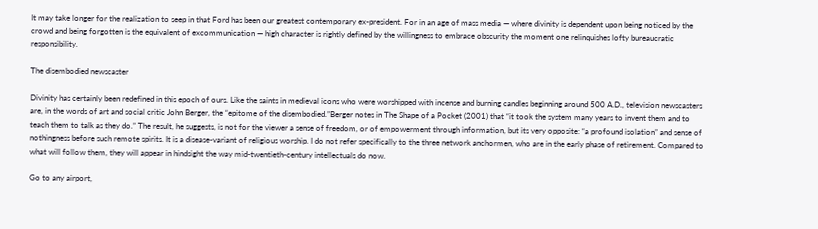It may take longer for the realization to seep in that Ford has been our greatest contemporary ex-president. For in an age of mass media — where divinity is dependent upon being noticed by the crowd and being forgotten is the equivalent of excommunication — high character is rightly defined by the willingness to embrace obscurity the moment one relinquishes lofty bureaucratic responsibility.

The disembodied newscaster

Divinity has certainly been redefined in this epoch of ours. Like the saints in medieval icons who were worshipped with incense and burning candles beginning around 500 A.D., television newscasters are, in the words of art and social critic John Berger, the “epitome of the disembodied.”Berger notes in The Shape of a Pocket (2001) that “it took the system many years to invent them and to teach them to talk as they do.” The result, he suggests, is not for the viewer a sense of freedom, or of empowerment through information, but its very opposite: “a profound isolation” and sense of nothingness before such remote spirits. It is a disease-variant of religious worship. I do not refer specifically to the three network anchormen, who are in the early phase of retirement. Compared to what will follow them, they will appear in hindsight the way mid-twentieth-century intellectuals do now.

Go to any airport,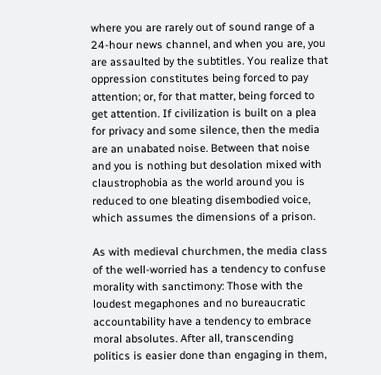where you are rarely out of sound range of a 24-hour news channel, and when you are, you are assaulted by the subtitles. You realize that oppression constitutes being forced to pay attention; or, for that matter, being forced to get attention. If civilization is built on a plea for privacy and some silence, then the media are an unabated noise. Between that noise and you is nothing but desolation mixed with claustrophobia as the world around you is reduced to one bleating disembodied voice, which assumes the dimensions of a prison.

As with medieval churchmen, the media class of the well-worried has a tendency to confuse morality with sanctimony: Those with the loudest megaphones and no bureaucratic accountability have a tendency to embrace moral absolutes. After all, transcending politics is easier done than engaging in them,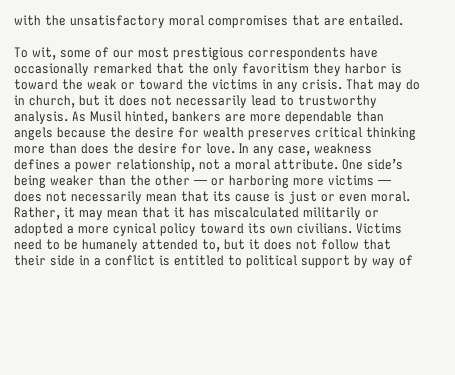with the unsatisfactory moral compromises that are entailed.

To wit, some of our most prestigious correspondents have occasionally remarked that the only favoritism they harbor is toward the weak or toward the victims in any crisis. That may do in church, but it does not necessarily lead to trustworthy analysis. As Musil hinted, bankers are more dependable than angels because the desire for wealth preserves critical thinking more than does the desire for love. In any case, weakness defines a power relationship, not a moral attribute. One side’s being weaker than the other — or harboring more victims — does not necessarily mean that its cause is just or even moral. Rather, it may mean that it has miscalculated militarily or adopted a more cynical policy toward its own civilians. Victims need to be humanely attended to, but it does not follow that their side in a conflict is entitled to political support by way of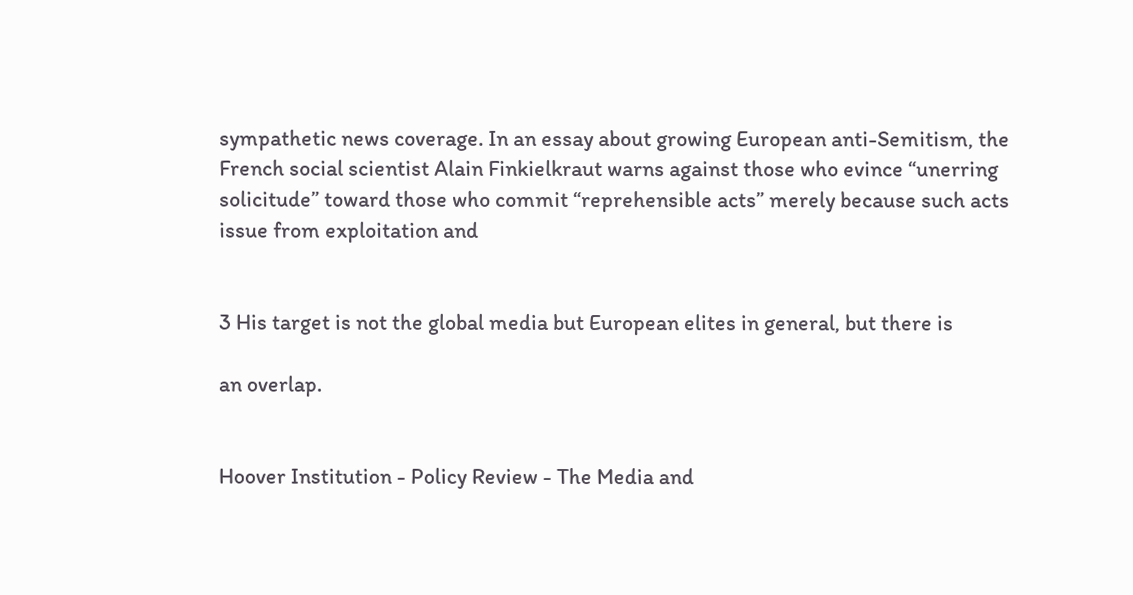sympathetic news coverage. In an essay about growing European anti-Semitism, the French social scientist Alain Finkielkraut warns against those who evince “unerring solicitude” toward those who commit “reprehensible acts” merely because such acts issue from exploitation and


3 His target is not the global media but European elites in general, but there is

an overlap.


Hoover Institution - Policy Review - The Media and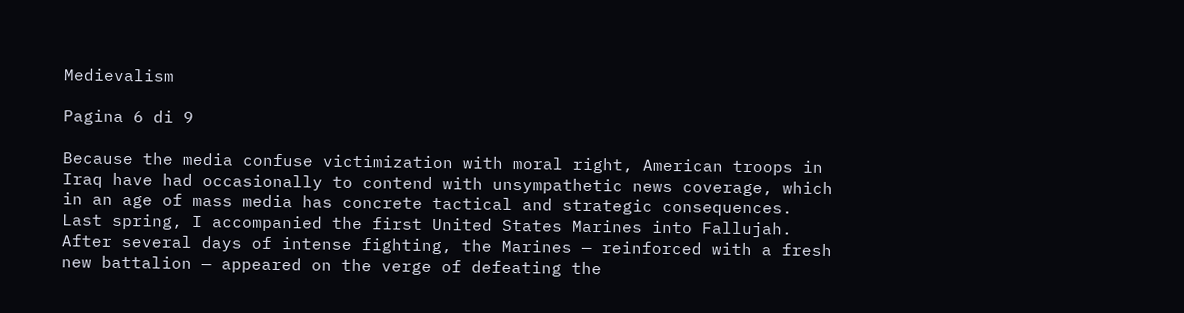Medievalism

Pagina 6 di 9

Because the media confuse victimization with moral right, American troops in Iraq have had occasionally to contend with unsympathetic news coverage, which in an age of mass media has concrete tactical and strategic consequences. Last spring, I accompanied the first United States Marines into Fallujah. After several days of intense fighting, the Marines — reinforced with a fresh new battalion — appeared on the verge of defeating the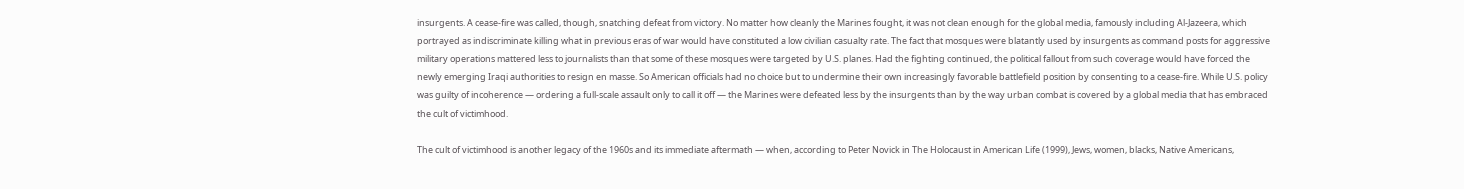insurgents. A cease-fire was called, though, snatching defeat from victory. No matter how cleanly the Marines fought, it was not clean enough for the global media, famously including Al-Jazeera, which portrayed as indiscriminate killing what in previous eras of war would have constituted a low civilian casualty rate. The fact that mosques were blatantly used by insurgents as command posts for aggressive military operations mattered less to journalists than that some of these mosques were targeted by U.S. planes. Had the fighting continued, the political fallout from such coverage would have forced the newly emerging Iraqi authorities to resign en masse. So American officials had no choice but to undermine their own increasingly favorable battlefield position by consenting to a cease-fire. While U.S. policy was guilty of incoherence — ordering a full-scale assault only to call it off — the Marines were defeated less by the insurgents than by the way urban combat is covered by a global media that has embraced the cult of victimhood.

The cult of victimhood is another legacy of the 1960s and its immediate aftermath — when, according to Peter Novick in The Holocaust in American Life (1999), Jews, women, blacks, Native Americans,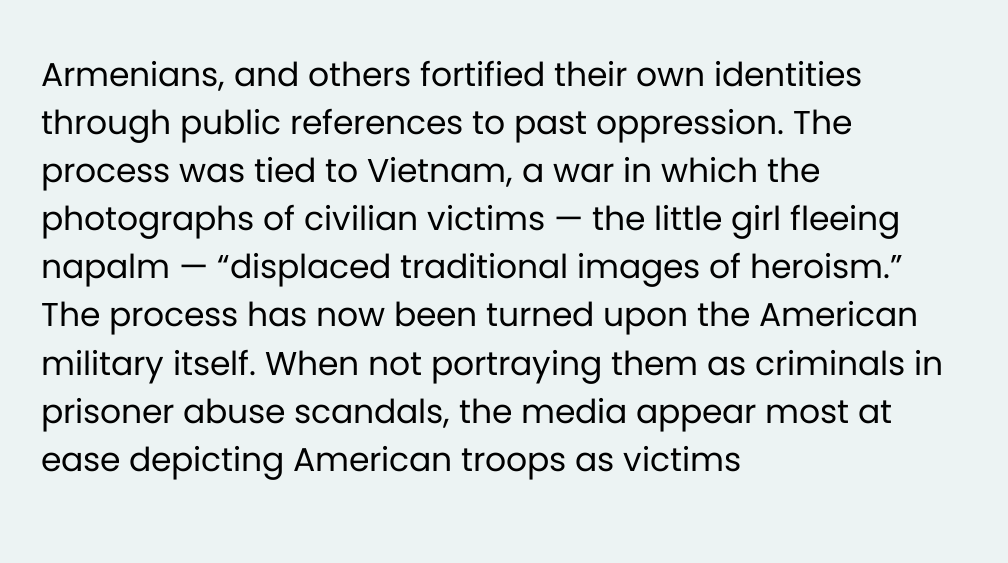Armenians, and others fortified their own identities through public references to past oppression. The process was tied to Vietnam, a war in which the photographs of civilian victims — the little girl fleeing napalm — “displaced traditional images of heroism.” The process has now been turned upon the American military itself. When not portraying them as criminals in prisoner abuse scandals, the media appear most at ease depicting American troops as victims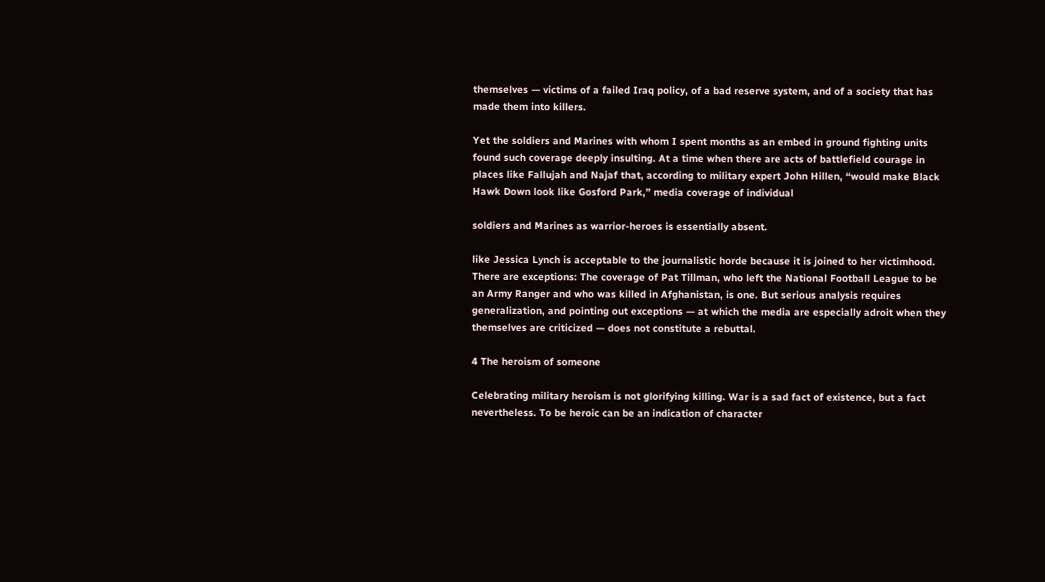themselves — victims of a failed Iraq policy, of a bad reserve system, and of a society that has made them into killers.

Yet the soldiers and Marines with whom I spent months as an embed in ground fighting units found such coverage deeply insulting. At a time when there are acts of battlefield courage in places like Fallujah and Najaf that, according to military expert John Hillen, “would make Black Hawk Down look like Gosford Park,” media coverage of individual

soldiers and Marines as warrior-heroes is essentially absent.

like Jessica Lynch is acceptable to the journalistic horde because it is joined to her victimhood. There are exceptions: The coverage of Pat Tillman, who left the National Football League to be an Army Ranger and who was killed in Afghanistan, is one. But serious analysis requires generalization, and pointing out exceptions — at which the media are especially adroit when they themselves are criticized — does not constitute a rebuttal.

4 The heroism of someone

Celebrating military heroism is not glorifying killing. War is a sad fact of existence, but a fact nevertheless. To be heroic can be an indication of character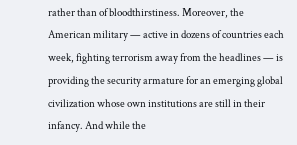rather than of bloodthirstiness. Moreover, the American military — active in dozens of countries each week, fighting terrorism away from the headlines — is providing the security armature for an emerging global civilization whose own institutions are still in their infancy. And while the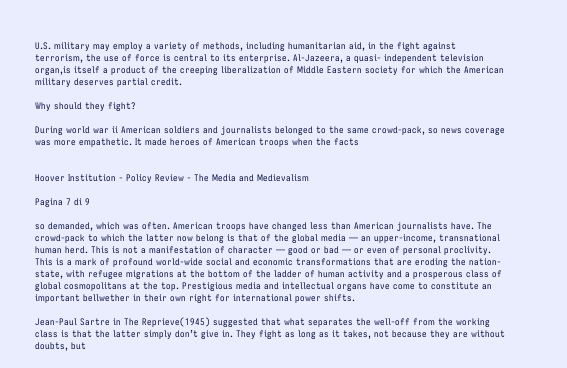U.S. military may employ a variety of methods, including humanitarian aid, in the fight against terrorism, the use of force is central to its enterprise. Al-Jazeera, a quasi- independent television organ,is itself a product of the creeping liberalization of Middle Eastern society for which the American military deserves partial credit.

Why should they fight?

During world war ii American soldiers and journalists belonged to the same crowd-pack, so news coverage was more empathetic. It made heroes of American troops when the facts


Hoover Institution - Policy Review - The Media and Medievalism

Pagina 7 di 9

so demanded, which was often. American troops have changed less than American journalists have. The crowd-pack to which the latter now belong is that of the global media — an upper-income, transnational human herd. This is not a manifestation of character — good or bad — or even of personal proclivity. This is a mark of profound world-wide social and economic transformations that are eroding the nation-state, with refugee migrations at the bottom of the ladder of human activity and a prosperous class of global cosmopolitans at the top. Prestigious media and intellectual organs have come to constitute an important bellwether in their own right for international power shifts.

Jean-Paul Sartre in The Reprieve(1945) suggested that what separates the well-off from the working class is that the latter simply don’t give in. They fight as long as it takes, not because they are without doubts, but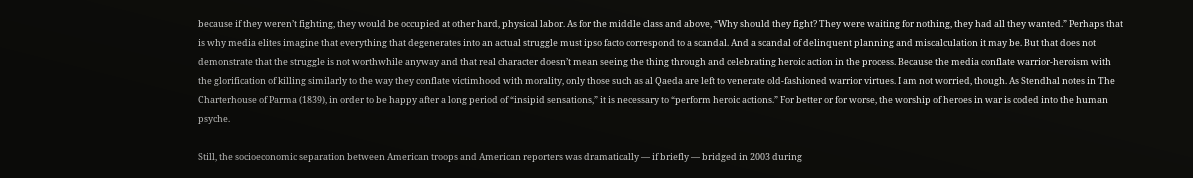because if they weren’t fighting, they would be occupied at other hard, physical labor. As for the middle class and above, “Why should they fight? They were waiting for nothing, they had all they wanted.” Perhaps that is why media elites imagine that everything that degenerates into an actual struggle must ipso facto correspond to a scandal. And a scandal of delinquent planning and miscalculation it may be. But that does not demonstrate that the struggle is not worthwhile anyway and that real character doesn’t mean seeing the thing through and celebrating heroic action in the process. Because the media conflate warrior-heroism with the glorification of killing similarly to the way they conflate victimhood with morality, only those such as al Qaeda are left to venerate old-fashioned warrior virtues. I am not worried, though. As Stendhal notes in The Charterhouse of Parma (1839), in order to be happy after a long period of “insipid sensations,” it is necessary to “perform heroic actions.” For better or for worse, the worship of heroes in war is coded into the human psyche.

Still, the socioeconomic separation between American troops and American reporters was dramatically — if briefly — bridged in 2003 during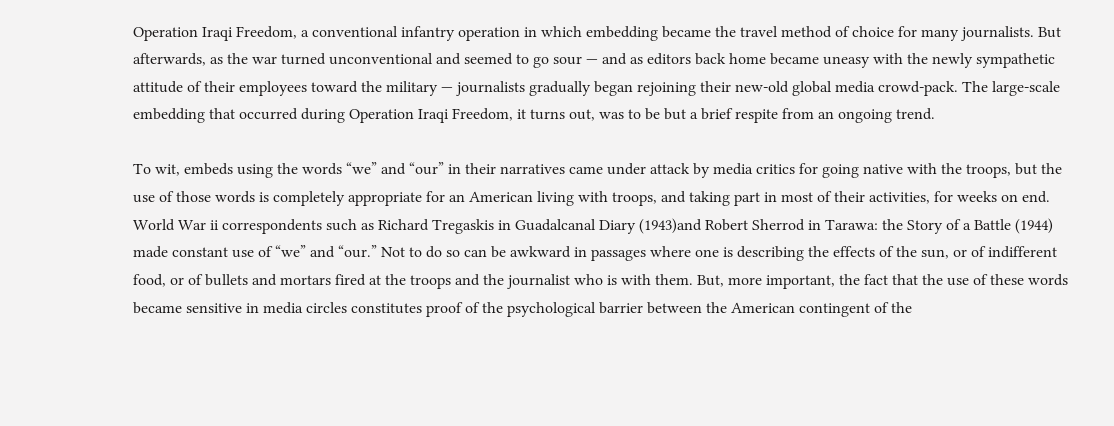Operation Iraqi Freedom, a conventional infantry operation in which embedding became the travel method of choice for many journalists. But afterwards, as the war turned unconventional and seemed to go sour — and as editors back home became uneasy with the newly sympathetic attitude of their employees toward the military — journalists gradually began rejoining their new-old global media crowd-pack. The large-scale embedding that occurred during Operation Iraqi Freedom, it turns out, was to be but a brief respite from an ongoing trend.

To wit, embeds using the words “we” and “our” in their narratives came under attack by media critics for going native with the troops, but the use of those words is completely appropriate for an American living with troops, and taking part in most of their activities, for weeks on end. World War ii correspondents such as Richard Tregaskis in Guadalcanal Diary (1943)and Robert Sherrod in Tarawa: the Story of a Battle (1944) made constant use of “we” and “our.” Not to do so can be awkward in passages where one is describing the effects of the sun, or of indifferent food, or of bullets and mortars fired at the troops and the journalist who is with them. But, more important, the fact that the use of these words became sensitive in media circles constitutes proof of the psychological barrier between the American contingent of the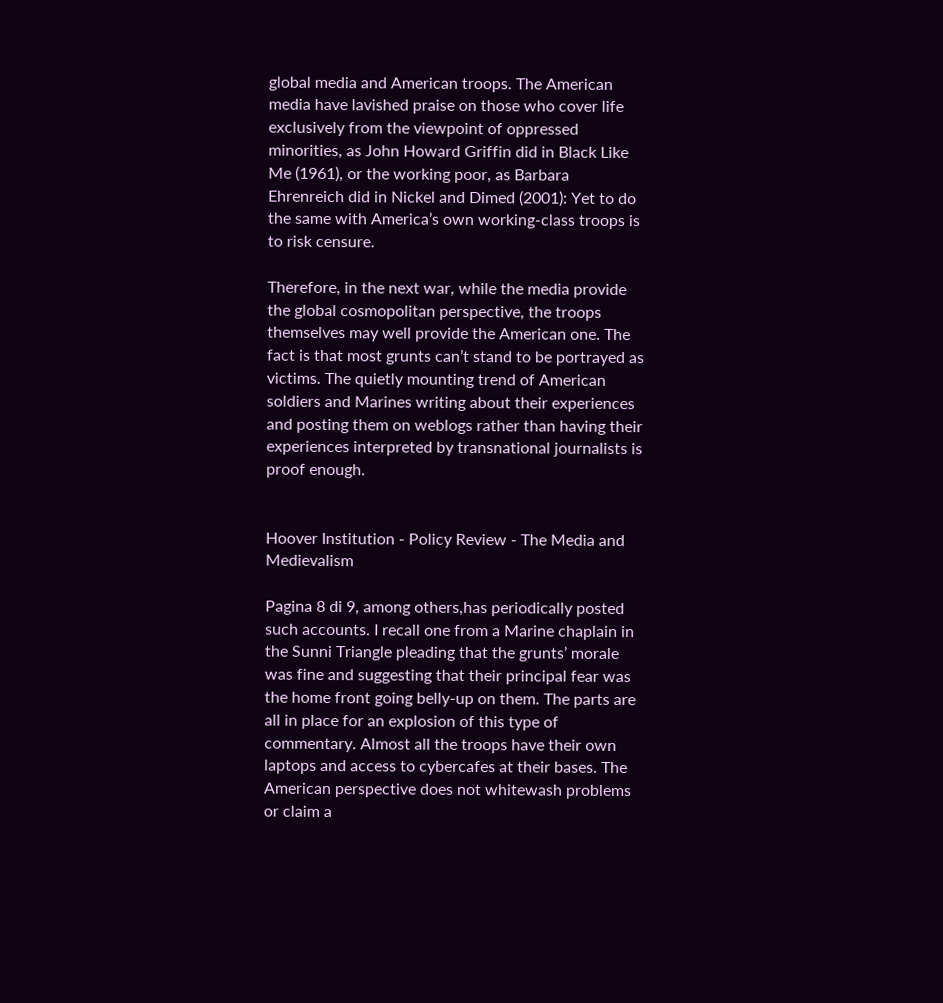global media and American troops. The American media have lavished praise on those who cover life exclusively from the viewpoint of oppressed minorities, as John Howard Griffin did in Black Like Me (1961), or the working poor, as Barbara Ehrenreich did in Nickel and Dimed (2001): Yet to do the same with America’s own working-class troops is to risk censure.

Therefore, in the next war, while the media provide the global cosmopolitan perspective, the troops themselves may well provide the American one. The fact is that most grunts can’t stand to be portrayed as victims. The quietly mounting trend of American soldiers and Marines writing about their experiences and posting them on weblogs rather than having their experiences interpreted by transnational journalists is proof enough.


Hoover Institution - Policy Review - The Media and Medievalism

Pagina 8 di 9, among others,has periodically posted such accounts. I recall one from a Marine chaplain in the Sunni Triangle pleading that the grunts’ morale was fine and suggesting that their principal fear was the home front going belly-up on them. The parts are all in place for an explosion of this type of commentary. Almost all the troops have their own laptops and access to cybercafes at their bases. The American perspective does not whitewash problems or claim a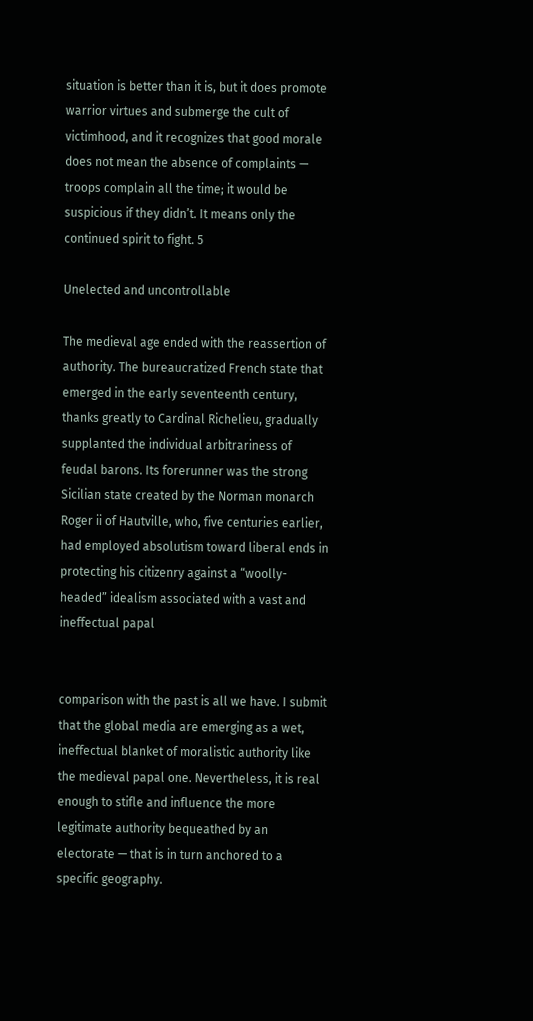situation is better than it is, but it does promote warrior virtues and submerge the cult of victimhood, and it recognizes that good morale does not mean the absence of complaints — troops complain all the time; it would be suspicious if they didn’t. It means only the continued spirit to fight. 5

Unelected and uncontrollable

The medieval age ended with the reassertion of authority. The bureaucratized French state that emerged in the early seventeenth century, thanks greatly to Cardinal Richelieu, gradually supplanted the individual arbitrariness of feudal barons. Its forerunner was the strong Sicilian state created by the Norman monarch Roger ii of Hautville, who, five centuries earlier, had employed absolutism toward liberal ends in protecting his citizenry against a “woolly-headed” idealism associated with a vast and ineffectual papal


comparison with the past is all we have. I submit that the global media are emerging as a wet, ineffectual blanket of moralistic authority like the medieval papal one. Nevertheless, it is real enough to stifle and influence the more legitimate authority bequeathed by an electorate — that is in turn anchored to a specific geography.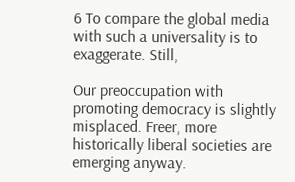6 To compare the global media with such a universality is to exaggerate. Still,

Our preoccupation with promoting democracy is slightly misplaced. Freer, more historically liberal societies are emerging anyway.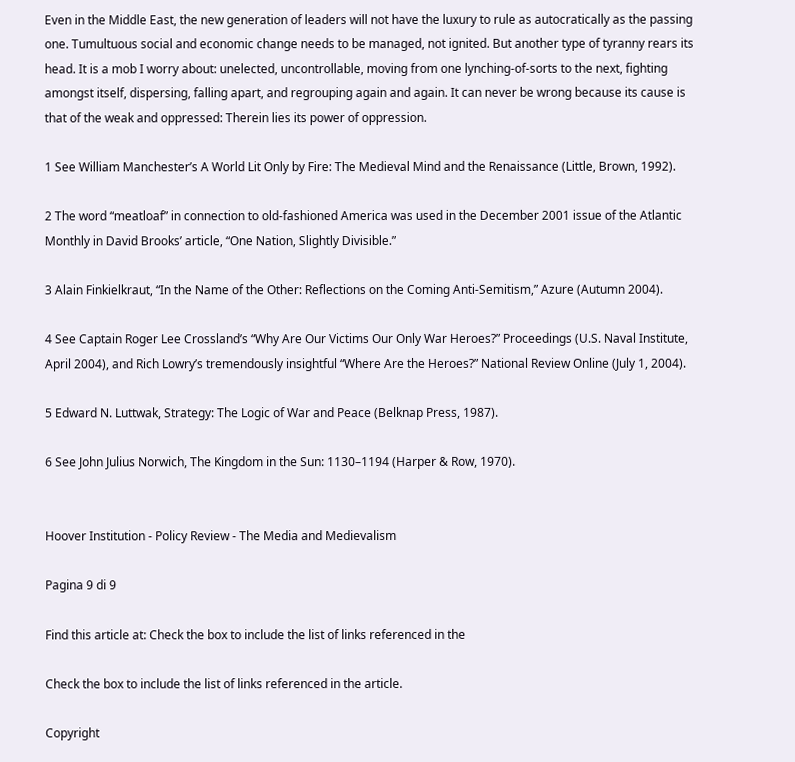Even in the Middle East, the new generation of leaders will not have the luxury to rule as autocratically as the passing one. Tumultuous social and economic change needs to be managed, not ignited. But another type of tyranny rears its head. It is a mob I worry about: unelected, uncontrollable, moving from one lynching-of-sorts to the next, fighting amongst itself, dispersing, falling apart, and regrouping again and again. It can never be wrong because its cause is that of the weak and oppressed: Therein lies its power of oppression.

1 See William Manchester’s A World Lit Only by Fire: The Medieval Mind and the Renaissance (Little, Brown, 1992).

2 The word “meatloaf” in connection to old-fashioned America was used in the December 2001 issue of the Atlantic Monthly in David Brooks’ article, “One Nation, Slightly Divisible.”

3 Alain Finkielkraut, “In the Name of the Other: Reflections on the Coming Anti-Semitism,” Azure (Autumn 2004).

4 See Captain Roger Lee Crossland’s “Why Are Our Victims Our Only War Heroes?” Proceedings (U.S. Naval Institute, April 2004), and Rich Lowry’s tremendously insightful “Where Are the Heroes?” National Review Online (July 1, 2004).

5 Edward N. Luttwak, Strategy: The Logic of War and Peace (Belknap Press, 1987).

6 See John Julius Norwich, The Kingdom in the Sun: 1130–1194 (Harper & Row, 1970).


Hoover Institution - Policy Review - The Media and Medievalism

Pagina 9 di 9

Find this article at: Check the box to include the list of links referenced in the

Check the box to include the list of links referenced in the article.

Copyright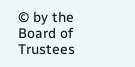© by the Board of Trustees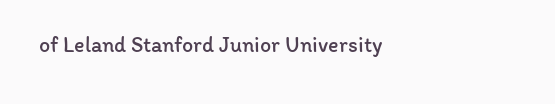of Leland Stanford Junior University